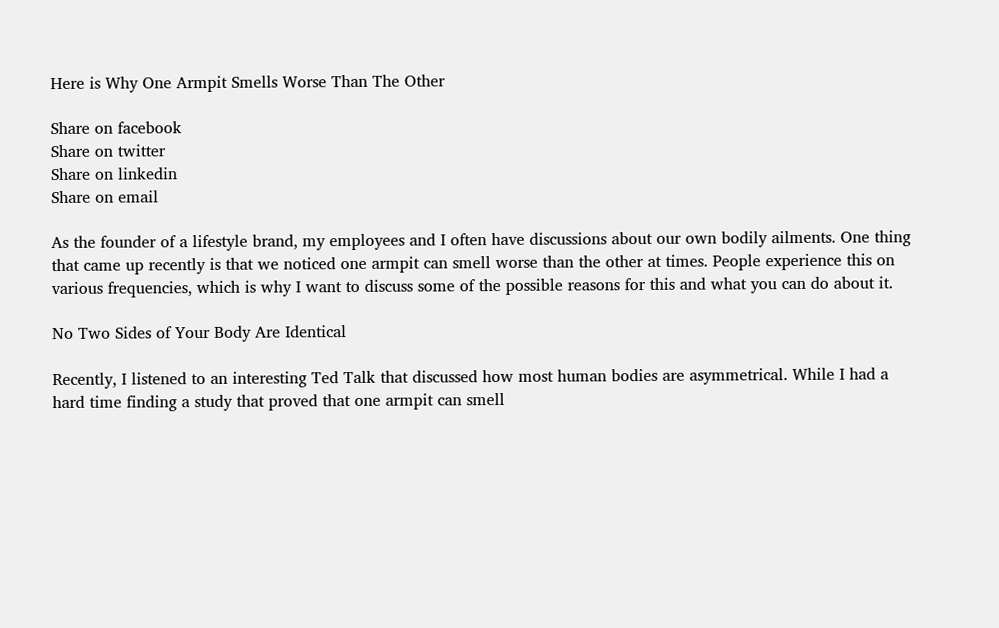Here is Why One Armpit Smells Worse Than The Other

Share on facebook
Share on twitter
Share on linkedin
Share on email

As the founder of a lifestyle brand, my employees and I often have discussions about our own bodily ailments. One thing that came up recently is that we noticed one armpit can smell worse than the other at times. People experience this on various frequencies, which is why I want to discuss some of the possible reasons for this and what you can do about it.

No Two Sides of Your Body Are Identical

Recently, I listened to an interesting Ted Talk that discussed how most human bodies are asymmetrical. While I had a hard time finding a study that proved that one armpit can smell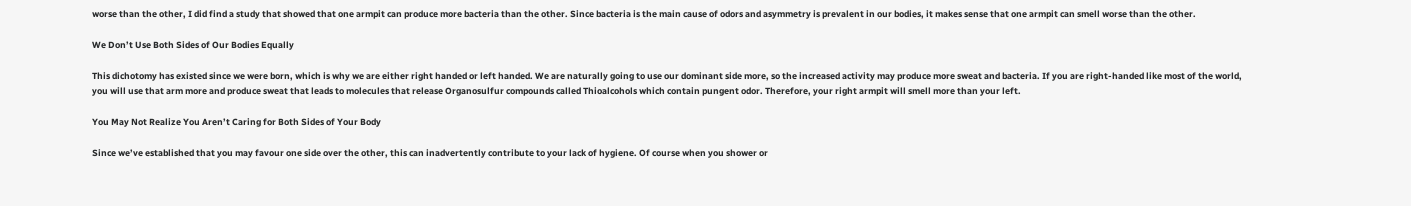worse than the other, I did find a study that showed that one armpit can produce more bacteria than the other. Since bacteria is the main cause of odors and asymmetry is prevalent in our bodies, it makes sense that one armpit can smell worse than the other.

We Don’t Use Both Sides of Our Bodies Equally

This dichotomy has existed since we were born, which is why we are either right handed or left handed. We are naturally going to use our dominant side more, so the increased activity may produce more sweat and bacteria. If you are right-handed like most of the world, you will use that arm more and produce sweat that leads to molecules that release Organosulfur compounds called Thioalcohols which contain pungent odor. Therefore, your right armpit will smell more than your left.

You May Not Realize You Aren’t Caring for Both Sides of Your Body

Since we’ve established that you may favour one side over the other, this can inadvertently contribute to your lack of hygiene. Of course when you shower or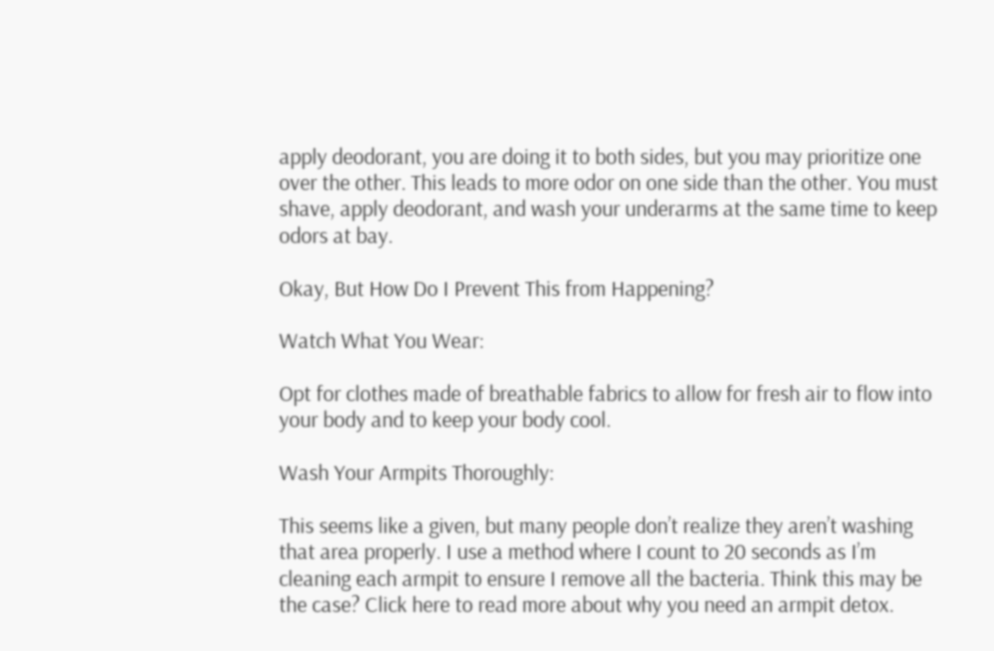apply deodorant, you are doing it to both sides, but you may prioritize one over the other. This leads to more odor on one side than the other. You must shave, apply deodorant, and wash your underarms at the same time to keep odors at bay.

Okay, But How Do I Prevent This from Happening?

Watch What You Wear:

Opt for clothes made of breathable fabrics to allow for fresh air to flow into your body and to keep your body cool.

Wash Your Armpits Thoroughly:

This seems like a given, but many people don’t realize they aren’t washing that area properly. I use a method where I count to 20 seconds as I’m cleaning each armpit to ensure I remove all the bacteria. Think this may be the case? Click here to read more about why you need an armpit detox.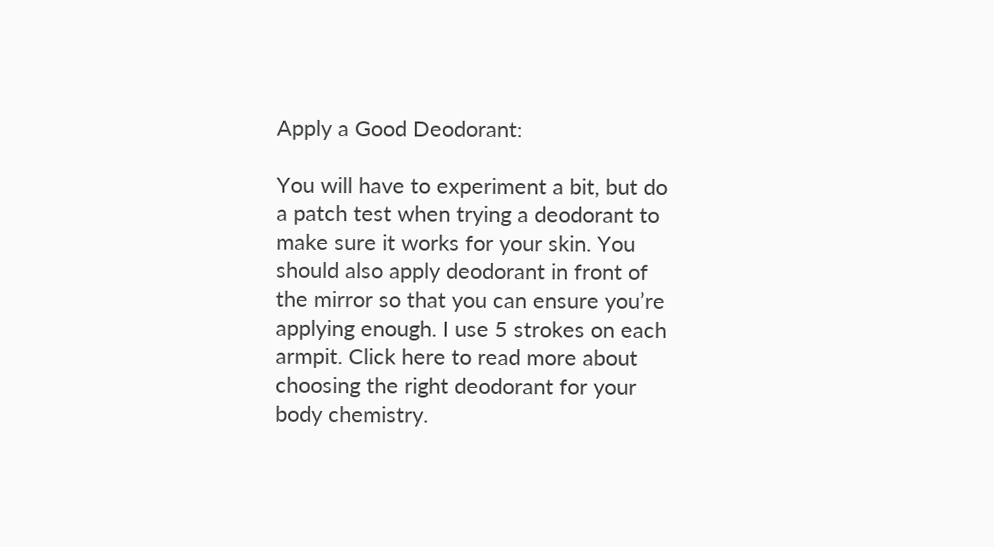Apply a Good Deodorant:

You will have to experiment a bit, but do a patch test when trying a deodorant to make sure it works for your skin. You should also apply deodorant in front of the mirror so that you can ensure you’re applying enough. I use 5 strokes on each armpit. Click here to read more about choosing the right deodorant for your body chemistry.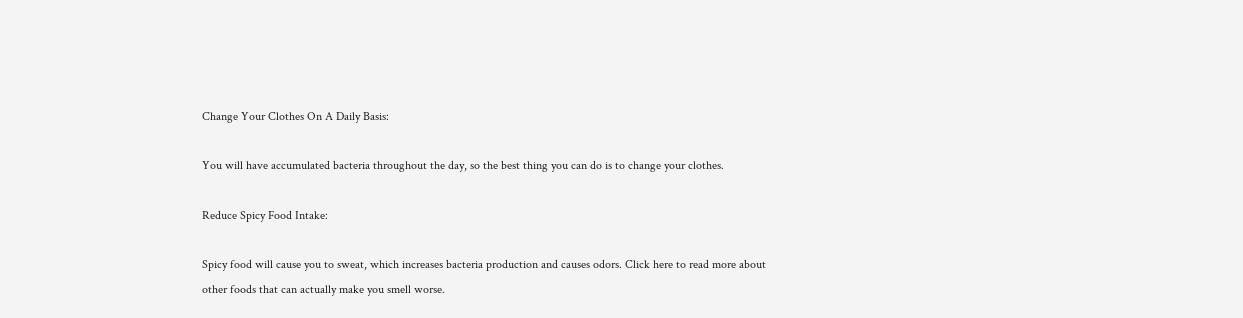Change Your Clothes On A Daily Basis:

You will have accumulated bacteria throughout the day, so the best thing you can do is to change your clothes.

Reduce Spicy Food Intake:

Spicy food will cause you to sweat, which increases bacteria production and causes odors. Click here to read more about other foods that can actually make you smell worse.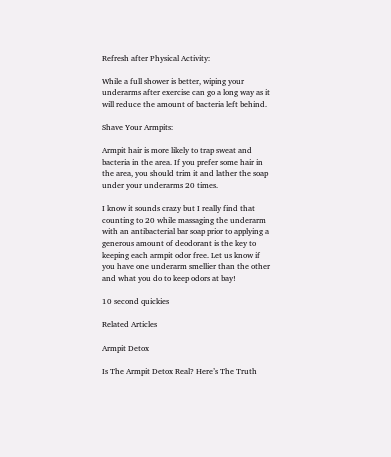Refresh after Physical Activity:

While a full shower is better, wiping your underarms after exercise can go a long way as it will reduce the amount of bacteria left behind.

Shave Your Armpits:

Armpit hair is more likely to trap sweat and bacteria in the area. If you prefer some hair in the area, you should trim it and lather the soap under your underarms 20 times.

I know it sounds crazy but I really find that counting to 20 while massaging the underarm with an antibacterial bar soap prior to applying a generous amount of deodorant is the key to keeping each armpit odor free. Let us know if you have one underarm smellier than the other and what you do to keep odors at bay!

10 second quickies

Related Articles

Armpit Detox

Is The Armpit Detox Real? Here’s The Truth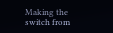Making the switch from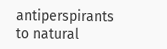antiperspirants to natural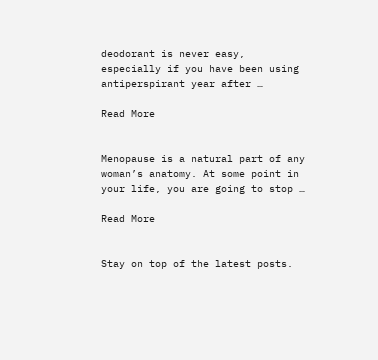deodorant is never easy, especially if you have been using antiperspirant year after …

Read More


Menopause is a natural part of any woman’s anatomy. At some point in your life, you are going to stop …

Read More


Stay on top of the latest posts.